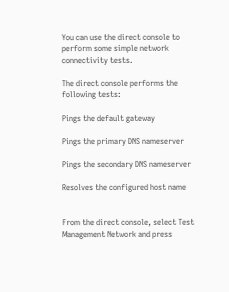You can use the direct console to perform some simple network connectivity tests.

The direct console performs the following tests:

Pings the default gateway

Pings the primary DNS nameserver

Pings the secondary DNS nameserver

Resolves the configured host name


From the direct console, select Test Management Network and press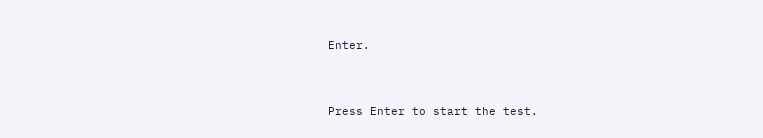Enter.


Press Enter to start the test.